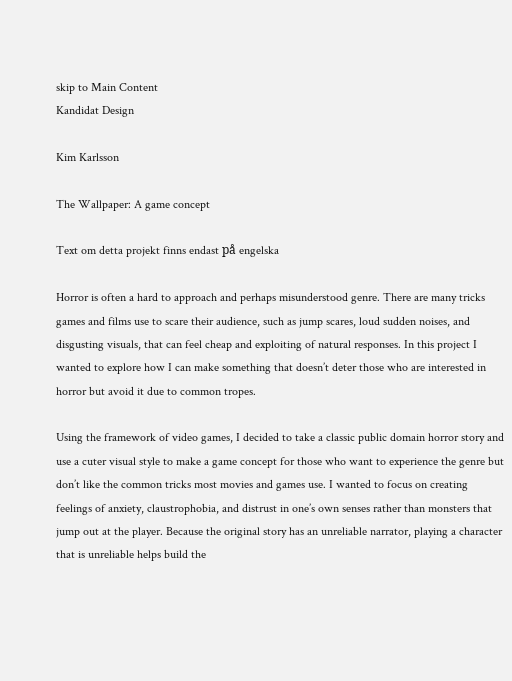skip to Main Content
Kandidat Design

Kim Karlsson

The Wallpaper: A game concept

Text om detta projekt finns endast på engelska

Horror is often a hard to approach and perhaps misunderstood genre. There are many tricks games and films use to scare their audience, such as jump scares, loud sudden noises, and disgusting visuals, that can feel cheap and exploiting of natural responses. In this project I wanted to explore how I can make something that doesn’t deter those who are interested in horror but avoid it due to common tropes.

Using the framework of video games, I decided to take a classic public domain horror story and use a cuter visual style to make a game concept for those who want to experience the genre but don’t like the common tricks most movies and games use. I wanted to focus on creating feelings of anxiety, claustrophobia, and distrust in one’s own senses rather than monsters that jump out at the player. Because the original story has an unreliable narrator, playing a character that is unreliable helps build the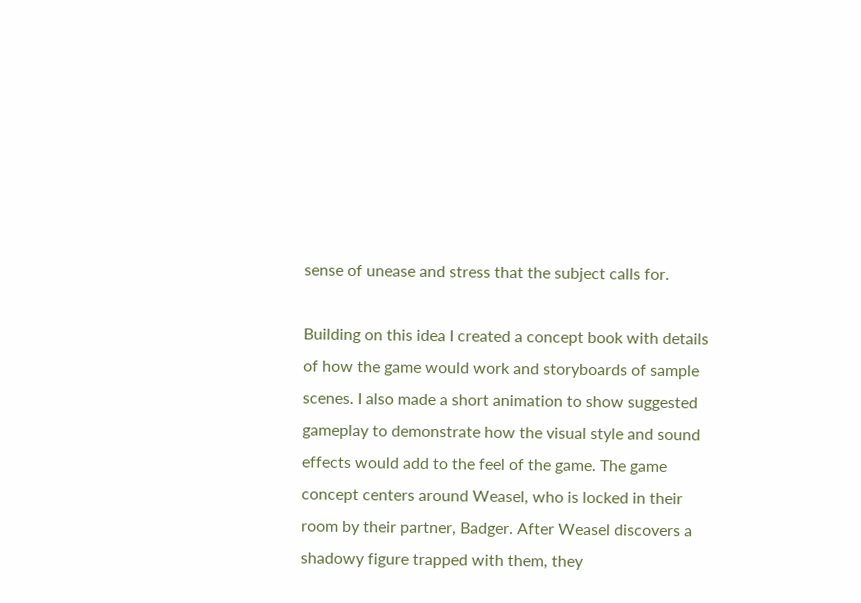sense of unease and stress that the subject calls for.

Building on this idea I created a concept book with details of how the game would work and storyboards of sample scenes. I also made a short animation to show suggested gameplay to demonstrate how the visual style and sound effects would add to the feel of the game. The game concept centers around Weasel, who is locked in their room by their partner, Badger. After Weasel discovers a shadowy figure trapped with them, they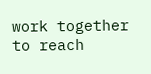work together to reach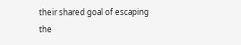their shared goal of escaping the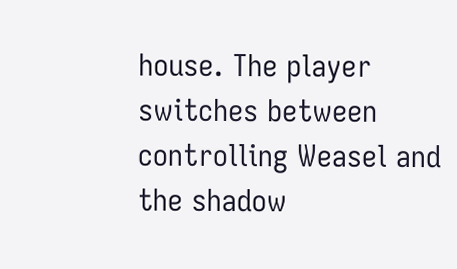house. The player switches between controlling Weasel and the shadow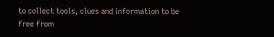to collect tools, clues and information to be free from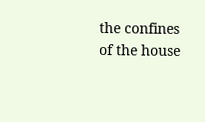the confines of the house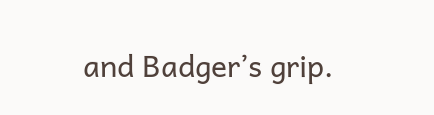and Badger’s grip.